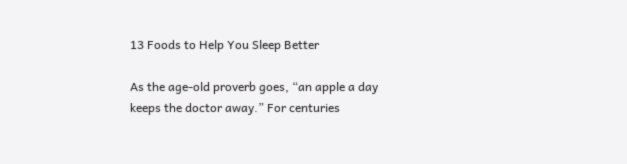13 Foods to Help You Sleep Better

As the age-old proverb goes, “an apple a day keeps the doctor away.” For centuries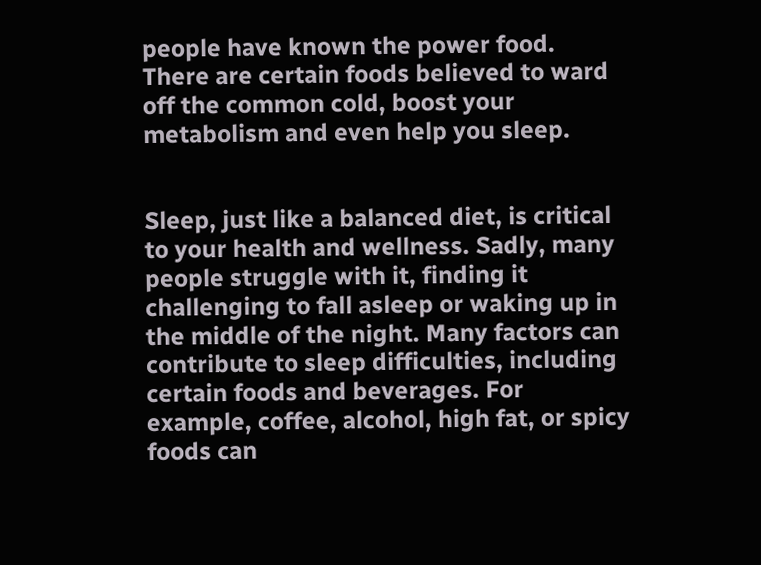people have known the power food. There are certain foods believed to ward off the common cold, boost your metabolism and even help you sleep.


Sleep, just like a balanced diet, is critical to your health and wellness. Sadly, many people struggle with it, finding it challenging to fall asleep or waking up in the middle of the night. Many factors can contribute to sleep difficulties, including certain foods and beverages. For example, coffee, alcohol, high fat, or spicy foods can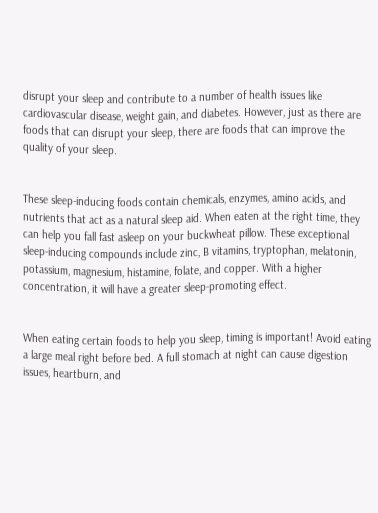disrupt your sleep and contribute to a number of health issues like cardiovascular disease, weight gain, and diabetes. However, just as there are foods that can disrupt your sleep, there are foods that can improve the quality of your sleep.


These sleep-inducing foods contain chemicals, enzymes, amino acids, and nutrients that act as a natural sleep aid. When eaten at the right time, they can help you fall fast asleep on your buckwheat pillow. These exceptional sleep-inducing compounds include zinc, B vitamins, tryptophan, melatonin, potassium, magnesium, histamine, folate, and copper. With a higher concentration, it will have a greater sleep-promoting effect.


When eating certain foods to help you sleep, timing is important! Avoid eating a large meal right before bed. A full stomach at night can cause digestion issues, heartburn, and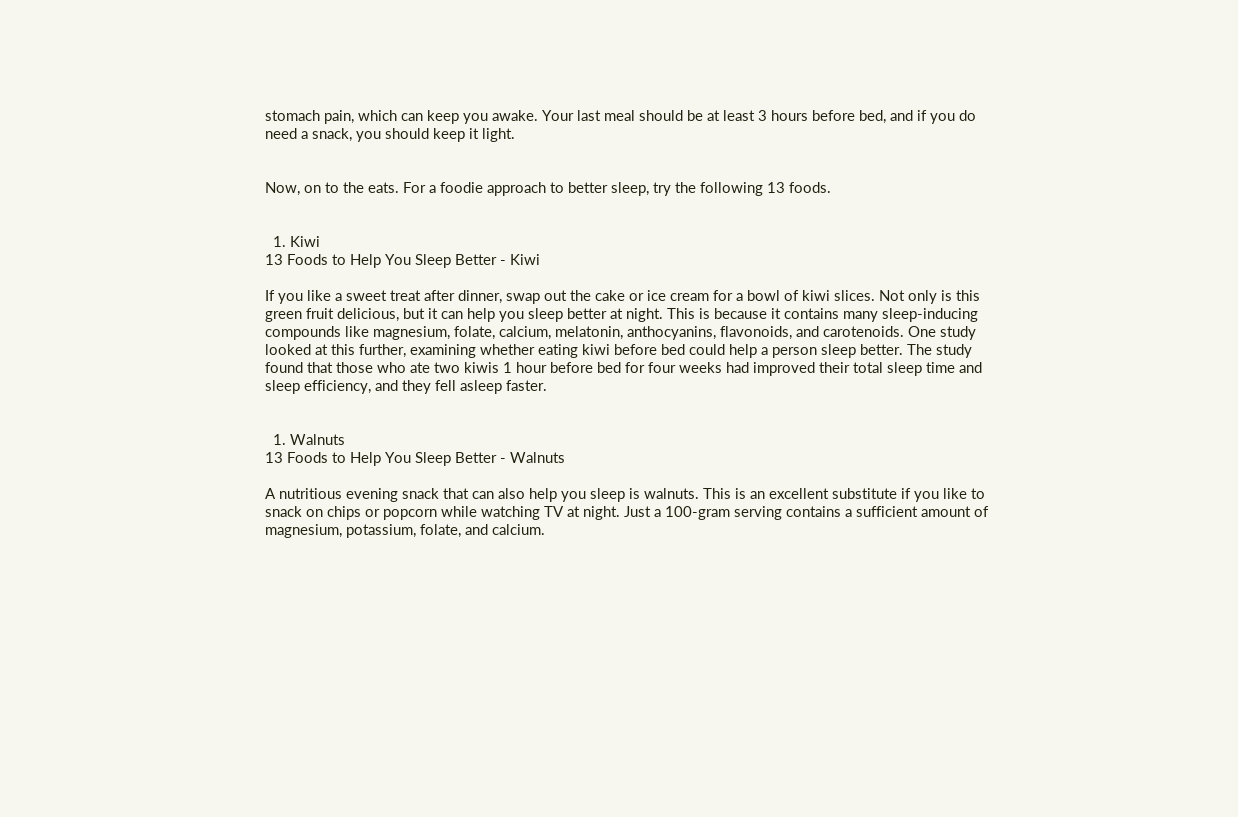stomach pain, which can keep you awake. Your last meal should be at least 3 hours before bed, and if you do need a snack, you should keep it light.


Now, on to the eats. For a foodie approach to better sleep, try the following 13 foods.


  1. Kiwi
13 Foods to Help You Sleep Better - Kiwi

If you like a sweet treat after dinner, swap out the cake or ice cream for a bowl of kiwi slices. Not only is this green fruit delicious, but it can help you sleep better at night. This is because it contains many sleep-inducing compounds like magnesium, folate, calcium, melatonin, anthocyanins, flavonoids, and carotenoids. One study looked at this further, examining whether eating kiwi before bed could help a person sleep better. The study found that those who ate two kiwis 1 hour before bed for four weeks had improved their total sleep time and sleep efficiency, and they fell asleep faster.


  1. Walnuts
13 Foods to Help You Sleep Better - Walnuts

A nutritious evening snack that can also help you sleep is walnuts. This is an excellent substitute if you like to snack on chips or popcorn while watching TV at night. Just a 100-gram serving contains a sufficient amount of magnesium, potassium, folate, and calcium.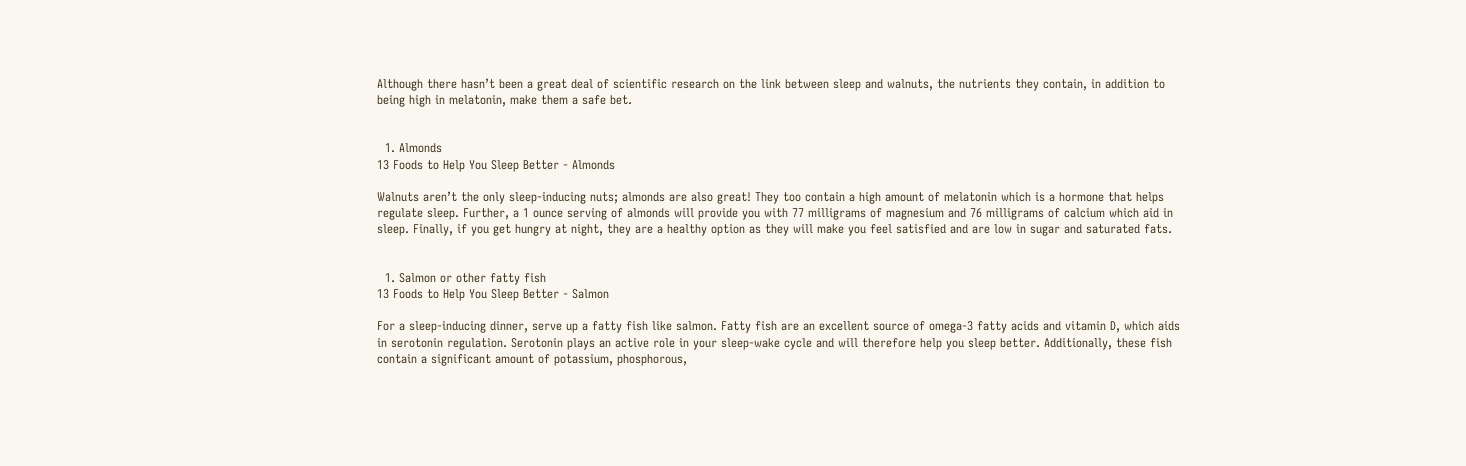Although there hasn’t been a great deal of scientific research on the link between sleep and walnuts, the nutrients they contain, in addition to being high in melatonin, make them a safe bet.


  1. Almonds
13 Foods to Help You Sleep Better - Almonds

Walnuts aren’t the only sleep-inducing nuts; almonds are also great! They too contain a high amount of melatonin which is a hormone that helps regulate sleep. Further, a 1 ounce serving of almonds will provide you with 77 milligrams of magnesium and 76 milligrams of calcium which aid in sleep. Finally, if you get hungry at night, they are a healthy option as they will make you feel satisfied and are low in sugar and saturated fats.


  1. Salmon or other fatty fish
13 Foods to Help You Sleep Better - Salmon

For a sleep-inducing dinner, serve up a fatty fish like salmon. Fatty fish are an excellent source of omega-3 fatty acids and vitamin D, which aids in serotonin regulation. Serotonin plays an active role in your sleep-wake cycle and will therefore help you sleep better. Additionally, these fish contain a significant amount of potassium, phosphorous,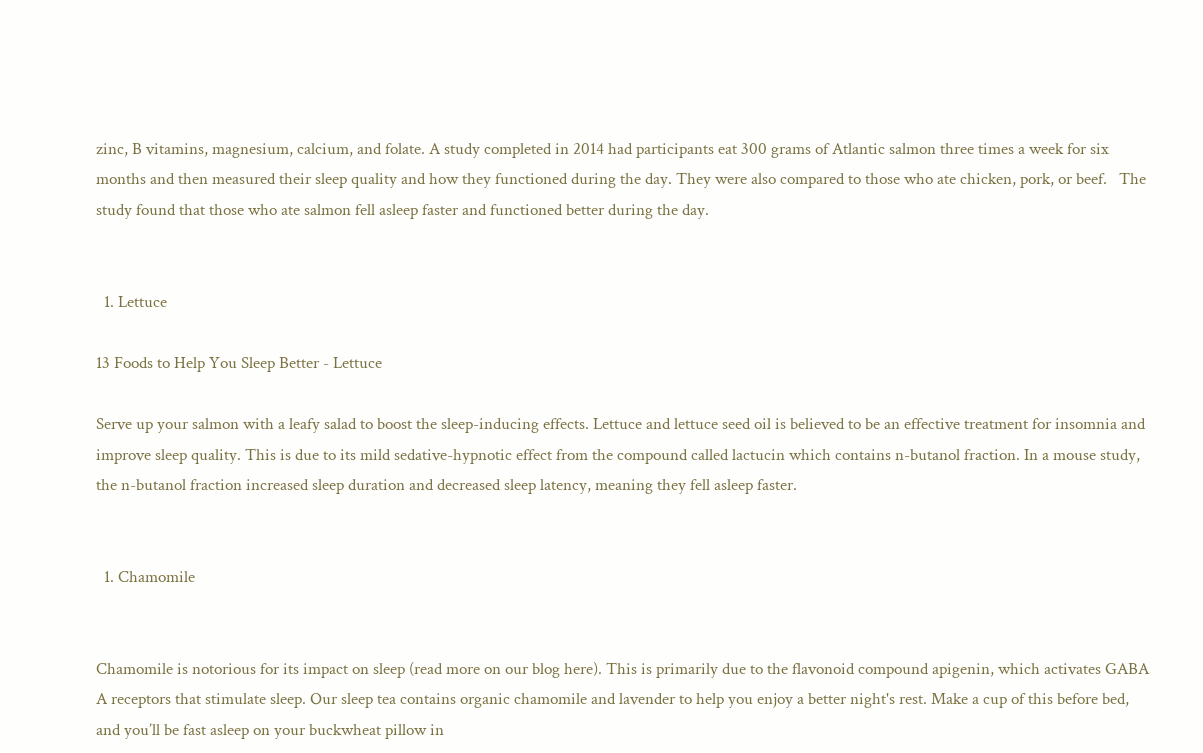zinc, B vitamins, magnesium, calcium, and folate. A study completed in 2014 had participants eat 300 grams of Atlantic salmon three times a week for six months and then measured their sleep quality and how they functioned during the day. They were also compared to those who ate chicken, pork, or beef.   The study found that those who ate salmon fell asleep faster and functioned better during the day.


  1. Lettuce

13 Foods to Help You Sleep Better - Lettuce

Serve up your salmon with a leafy salad to boost the sleep-inducing effects. Lettuce and lettuce seed oil is believed to be an effective treatment for insomnia and improve sleep quality. This is due to its mild sedative-hypnotic effect from the compound called lactucin which contains n-butanol fraction. In a mouse study, the n-butanol fraction increased sleep duration and decreased sleep latency, meaning they fell asleep faster.


  1. Chamomile


Chamomile is notorious for its impact on sleep (read more on our blog here). This is primarily due to the flavonoid compound apigenin, which activates GABA A receptors that stimulate sleep. Our sleep tea contains organic chamomile and lavender to help you enjoy a better night's rest. Make a cup of this before bed, and you’ll be fast asleep on your buckwheat pillow in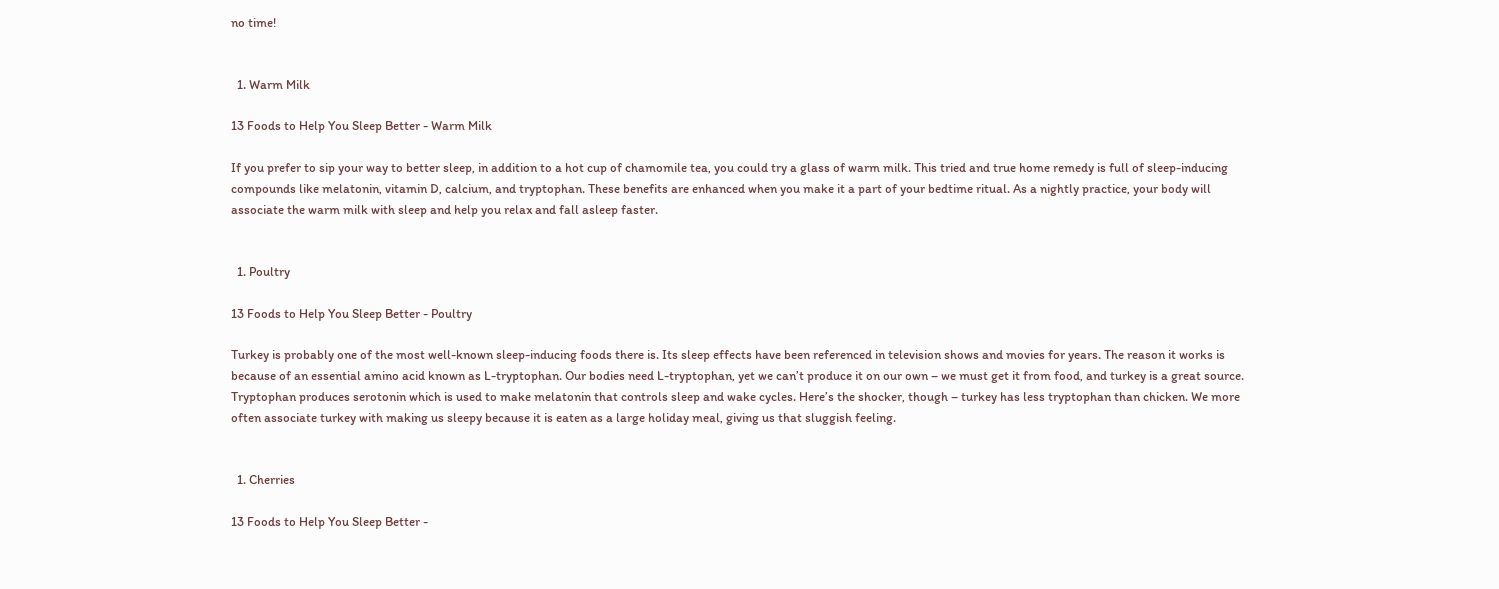no time!


  1. Warm Milk

13 Foods to Help You Sleep Better - Warm Milk

If you prefer to sip your way to better sleep, in addition to a hot cup of chamomile tea, you could try a glass of warm milk. This tried and true home remedy is full of sleep-inducing compounds like melatonin, vitamin D, calcium, and tryptophan. These benefits are enhanced when you make it a part of your bedtime ritual. As a nightly practice, your body will associate the warm milk with sleep and help you relax and fall asleep faster.


  1. Poultry

13 Foods to Help You Sleep Better - Poultry

Turkey is probably one of the most well-known sleep-inducing foods there is. Its sleep effects have been referenced in television shows and movies for years. The reason it works is because of an essential amino acid known as L-tryptophan. Our bodies need L-tryptophan, yet we can’t produce it on our own – we must get it from food, and turkey is a great source. Tryptophan produces serotonin which is used to make melatonin that controls sleep and wake cycles. Here’s the shocker, though – turkey has less tryptophan than chicken. We more often associate turkey with making us sleepy because it is eaten as a large holiday meal, giving us that sluggish feeling.


  1. Cherries

13 Foods to Help You Sleep Better -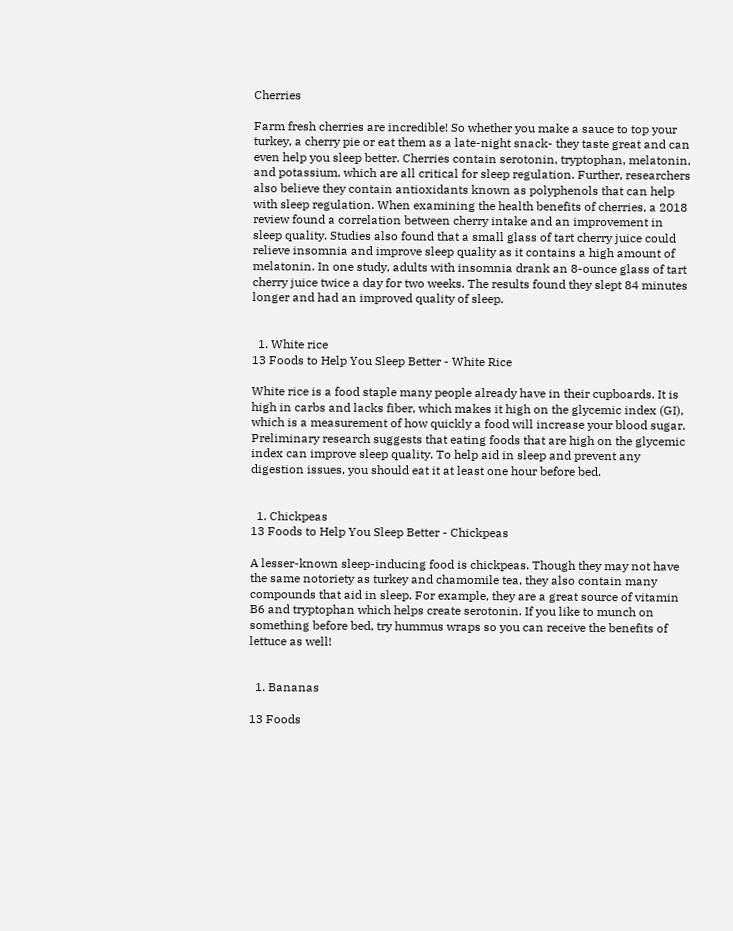Cherries

Farm fresh cherries are incredible! So whether you make a sauce to top your turkey, a cherry pie or eat them as a late-night snack- they taste great and can even help you sleep better. Cherries contain serotonin, tryptophan, melatonin, and potassium, which are all critical for sleep regulation. Further, researchers also believe they contain antioxidants known as polyphenols that can help with sleep regulation. When examining the health benefits of cherries, a 2018 review found a correlation between cherry intake and an improvement in sleep quality. Studies also found that a small glass of tart cherry juice could relieve insomnia and improve sleep quality as it contains a high amount of melatonin. In one study, adults with insomnia drank an 8-ounce glass of tart cherry juice twice a day for two weeks. The results found they slept 84 minutes longer and had an improved quality of sleep.


  1. White rice
13 Foods to Help You Sleep Better - White Rice

White rice is a food staple many people already have in their cupboards. It is high in carbs and lacks fiber, which makes it high on the glycemic index (GI), which is a measurement of how quickly a food will increase your blood sugar. Preliminary research suggests that eating foods that are high on the glycemic index can improve sleep quality. To help aid in sleep and prevent any digestion issues, you should eat it at least one hour before bed.


  1. Chickpeas
13 Foods to Help You Sleep Better - Chickpeas

A lesser-known sleep-inducing food is chickpeas. Though they may not have the same notoriety as turkey and chamomile tea, they also contain many compounds that aid in sleep. For example, they are a great source of vitamin B6 and tryptophan which helps create serotonin. If you like to munch on something before bed, try hummus wraps so you can receive the benefits of lettuce as well!


  1. Bananas

13 Foods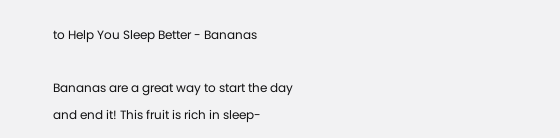to Help You Sleep Better - Bananas

Bananas are a great way to start the day and end it! This fruit is rich in sleep-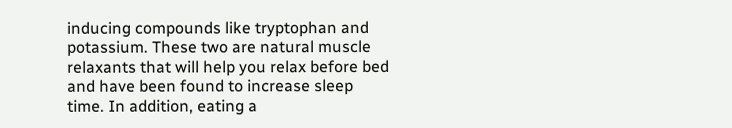inducing compounds like tryptophan and potassium. These two are natural muscle relaxants that will help you relax before bed and have been found to increase sleep time. In addition, eating a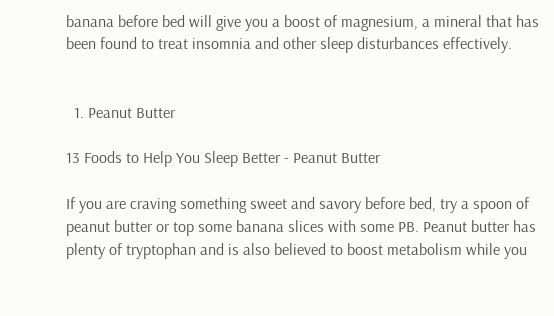banana before bed will give you a boost of magnesium, a mineral that has been found to treat insomnia and other sleep disturbances effectively.


  1. Peanut Butter

13 Foods to Help You Sleep Better - Peanut Butter

If you are craving something sweet and savory before bed, try a spoon of peanut butter or top some banana slices with some PB. Peanut butter has plenty of tryptophan and is also believed to boost metabolism while you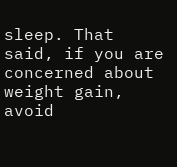sleep. That said, if you are concerned about weight gain, avoid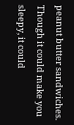peanut butter sandwiches. Though it could make you sleepy, it could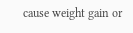cause weight gain or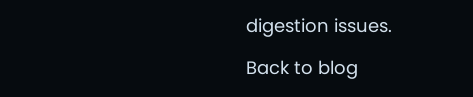digestion issues.

Back to blog